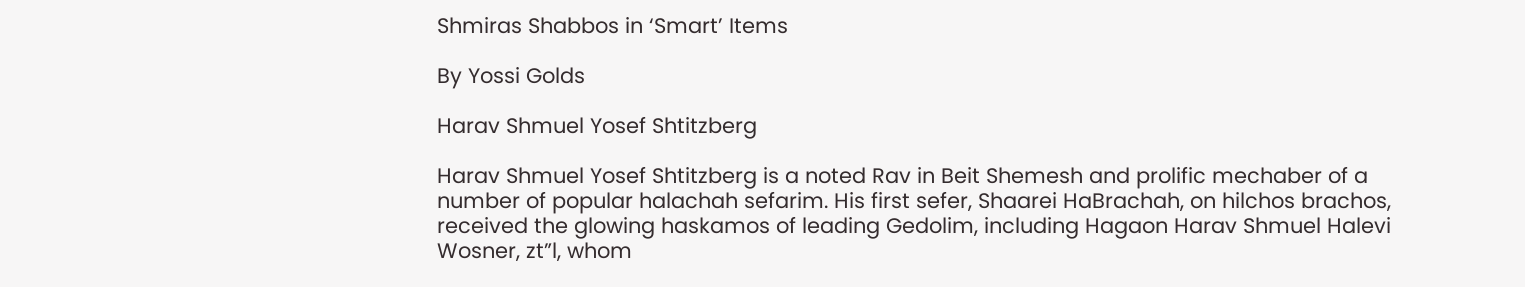Shmiras Shabbos in ‘Smart’ Items

By Yossi Golds

Harav Shmuel Yosef Shtitzberg

Harav Shmuel Yosef Shtitzberg is a noted Rav in Beit Shemesh and prolific mechaber of a number of popular halachah sefarim. His first sefer, Shaarei HaBrachah, on hilchos brachos, received the glowing haskamos of leading Gedolim, including Hagaon Harav Shmuel Halevi Wosner, zt”l, whom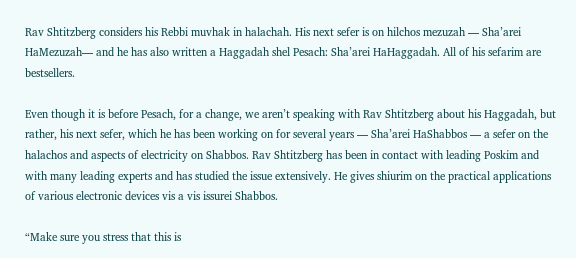Rav Shtitzberg considers his Rebbi muvhak in halachah. His next sefer is on hilchos mezuzah — Sha’arei HaMezuzah— and he has also written a Haggadah shel Pesach: Sha’arei HaHaggadah. All of his sefarim are bestsellers.

Even though it is before Pesach, for a change, we aren’t speaking with Rav Shtitzberg about his Haggadah, but rather, his next sefer, which he has been working on for several years — Sha’arei HaShabbos — a sefer on the halachos and aspects of electricity on Shabbos. Rav Shtitzberg has been in contact with leading Poskim and with many leading experts and has studied the issue extensively. He gives shiurim on the practical applications of various electronic devices vis a vis issurei Shabbos.

“Make sure you stress that this is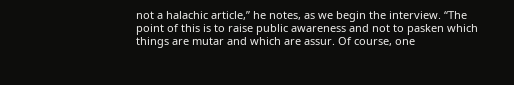not a halachic article,” he notes, as we begin the interview. “The point of this is to raise public awareness and not to pasken which things are mutar and which are assur. Of course, one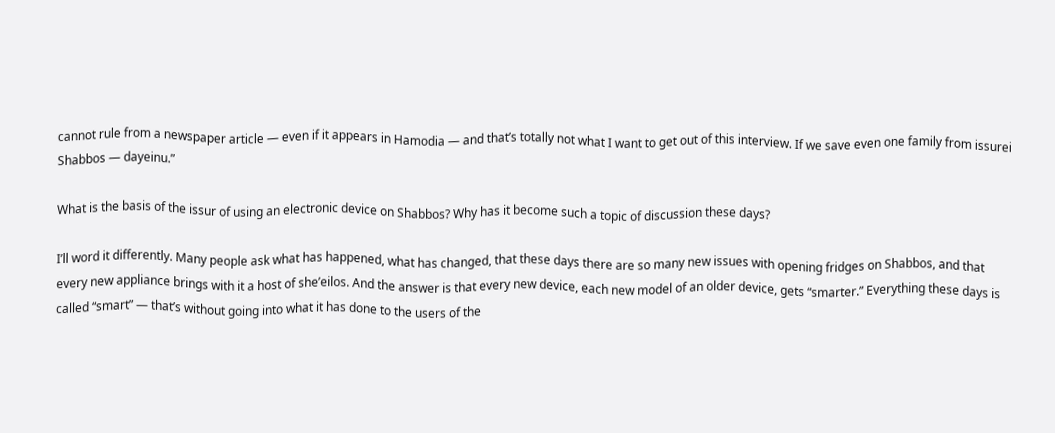cannot rule from a newspaper article — even if it appears in Hamodia — and that’s totally not what I want to get out of this interview. If we save even one family from issurei Shabbos — dayeinu.”

What is the basis of the issur of using an electronic device on Shabbos? Why has it become such a topic of discussion these days?

I’ll word it differently. Many people ask what has happened, what has changed, that these days there are so many new issues with opening fridges on Shabbos, and that every new appliance brings with it a host of she’eilos. And the answer is that every new device, each new model of an older device, gets “smarter.” Everything these days is called “smart” — that’s without going into what it has done to the users of the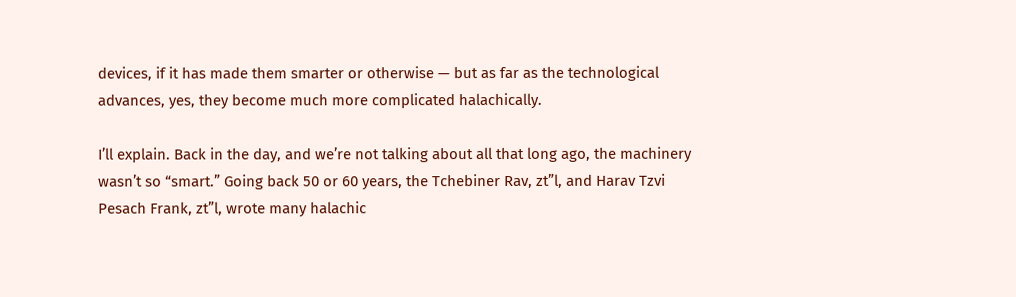devices, if it has made them smarter or otherwise — but as far as the technological advances, yes, they become much more complicated halachically.

I’ll explain. Back in the day, and we’re not talking about all that long ago, the machinery wasn’t so “smart.” Going back 50 or 60 years, the Tchebiner Rav, zt”l, and Harav Tzvi Pesach Frank, zt”l, wrote many halachic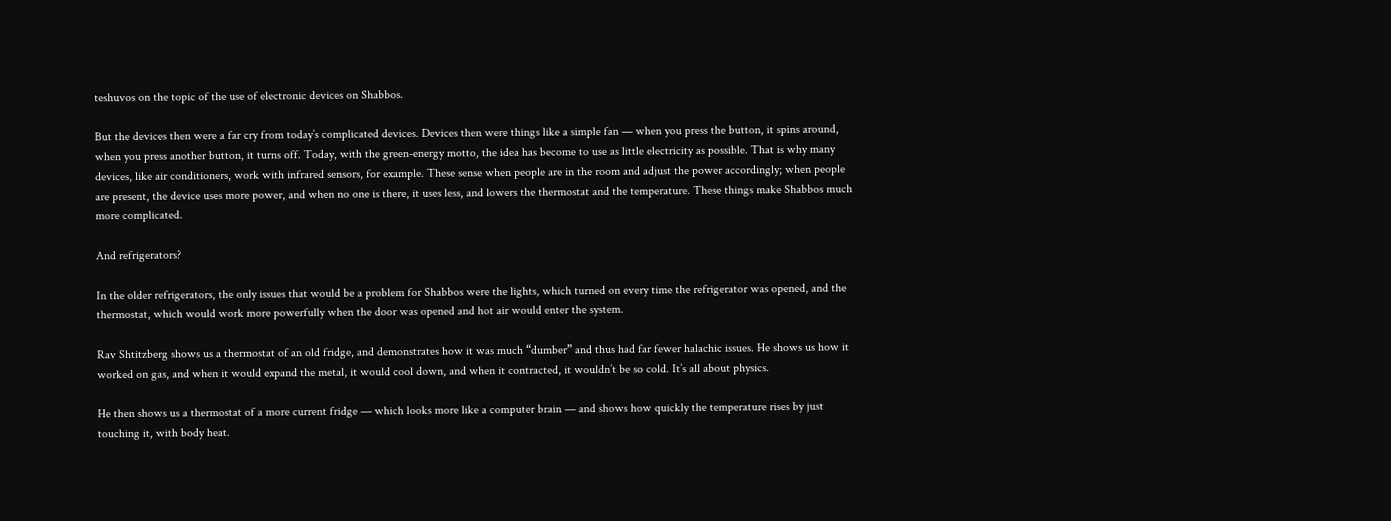teshuvos on the topic of the use of electronic devices on Shabbos.

But the devices then were a far cry from today’s complicated devices. Devices then were things like a simple fan — when you press the button, it spins around, when you press another button, it turns off. Today, with the green-energy motto, the idea has become to use as little electricity as possible. That is why many devices, like air conditioners, work with infrared sensors, for example. These sense when people are in the room and adjust the power accordingly; when people are present, the device uses more power, and when no one is there, it uses less, and lowers the thermostat and the temperature. These things make Shabbos much more complicated.

And refrigerators?

In the older refrigerators, the only issues that would be a problem for Shabbos were the lights, which turned on every time the refrigerator was opened, and the thermostat, which would work more powerfully when the door was opened and hot air would enter the system.

Rav Shtitzberg shows us a thermostat of an old fridge, and demonstrates how it was much “dumber” and thus had far fewer halachic issues. He shows us how it  worked on gas, and when it would expand the metal, it would cool down, and when it contracted, it wouldn’t be so cold. It’s all about physics.

He then shows us a thermostat of a more current fridge — which looks more like a computer brain — and shows how quickly the temperature rises by just touching it, with body heat.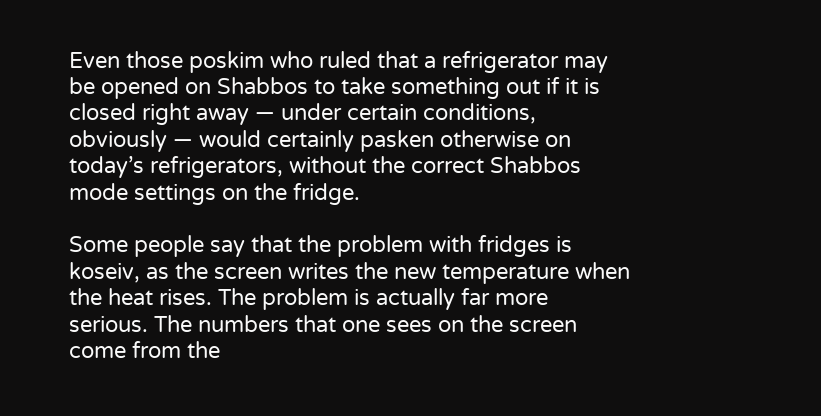Even those poskim who ruled that a refrigerator may be opened on Shabbos to take something out if it is closed right away — under certain conditions, obviously — would certainly pasken otherwise on today’s refrigerators, without the correct Shabbos mode settings on the fridge.

Some people say that the problem with fridges is koseiv, as the screen writes the new temperature when the heat rises. The problem is actually far more serious. The numbers that one sees on the screen come from the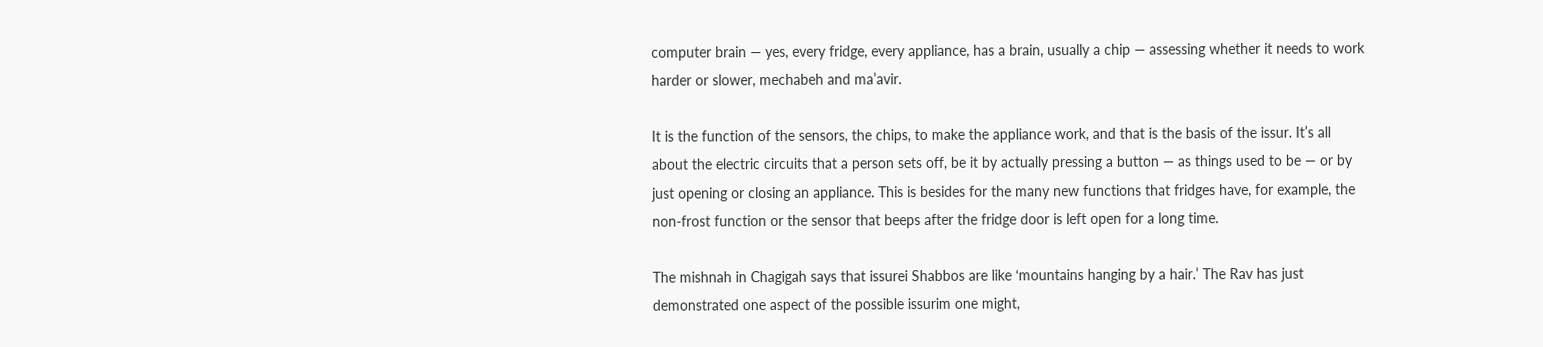computer brain — yes, every fridge, every appliance, has a brain, usually a chip — assessing whether it needs to work harder or slower, mechabeh and ma’avir.

It is the function of the sensors, the chips, to make the appliance work, and that is the basis of the issur. It’s all about the electric circuits that a person sets off, be it by actually pressing a button — as things used to be — or by just opening or closing an appliance. This is besides for the many new functions that fridges have, for example, the non-frost function or the sensor that beeps after the fridge door is left open for a long time.

The mishnah in Chagigah says that issurei Shabbos are like ‘mountains hanging by a hair.’ The Rav has just demonstrated one aspect of the possible issurim one might,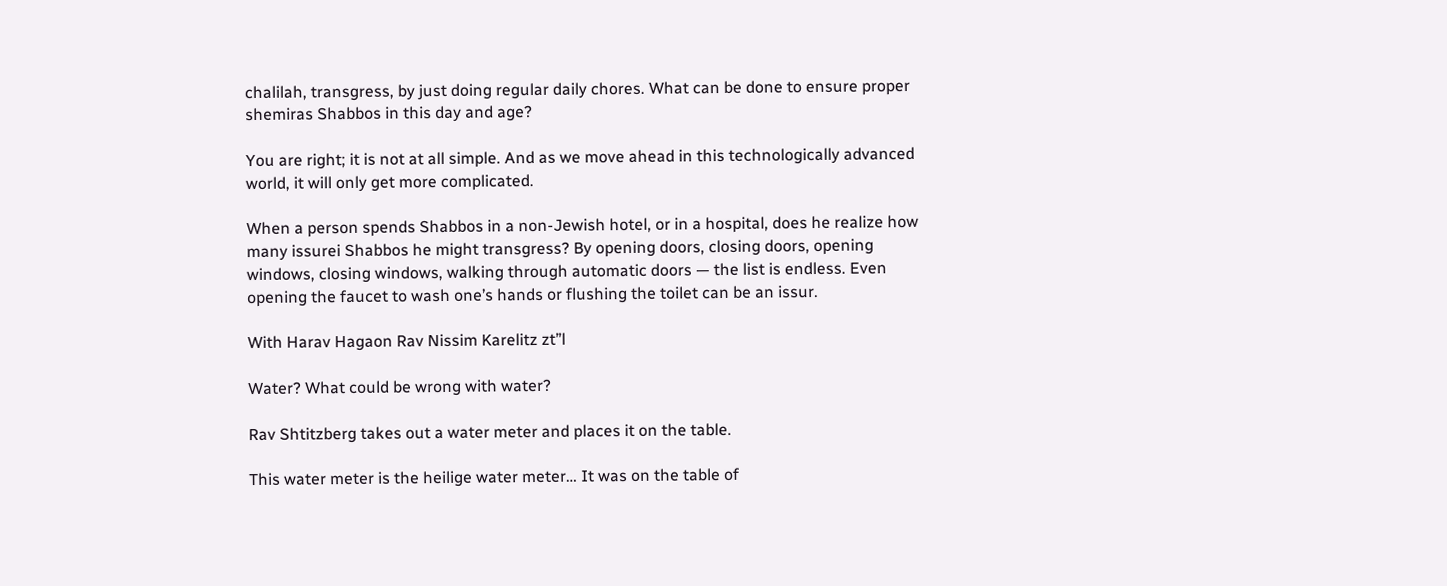chalilah, transgress, by just doing regular daily chores. What can be done to ensure proper shemiras Shabbos in this day and age?

You are right; it is not at all simple. And as we move ahead in this technologically advanced world, it will only get more complicated.

When a person spends Shabbos in a non-Jewish hotel, or in a hospital, does he realize how many issurei Shabbos he might transgress? By opening doors, closing doors, opening windows, closing windows, walking through automatic doors — the list is endless. Even opening the faucet to wash one’s hands or flushing the toilet can be an issur.

With Harav Hagaon Rav Nissim Karelitz zt”l

Water? What could be wrong with water?

Rav Shtitzberg takes out a water meter and places it on the table.

This water meter is the heilige water meter… It was on the table of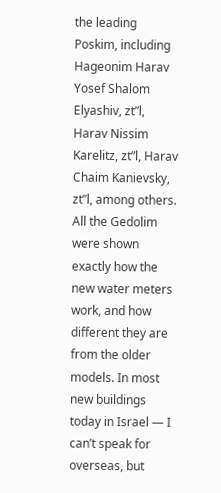the leading Poskim, including Hageonim Harav Yosef Shalom Elyashiv, zt”l, Harav Nissim Karelitz, zt”l, Harav Chaim Kanievsky, zt”l, among others. All the Gedolim were shown exactly how the new water meters work, and how different they are from the older models. In most new buildings today in Israel — I can’t speak for overseas, but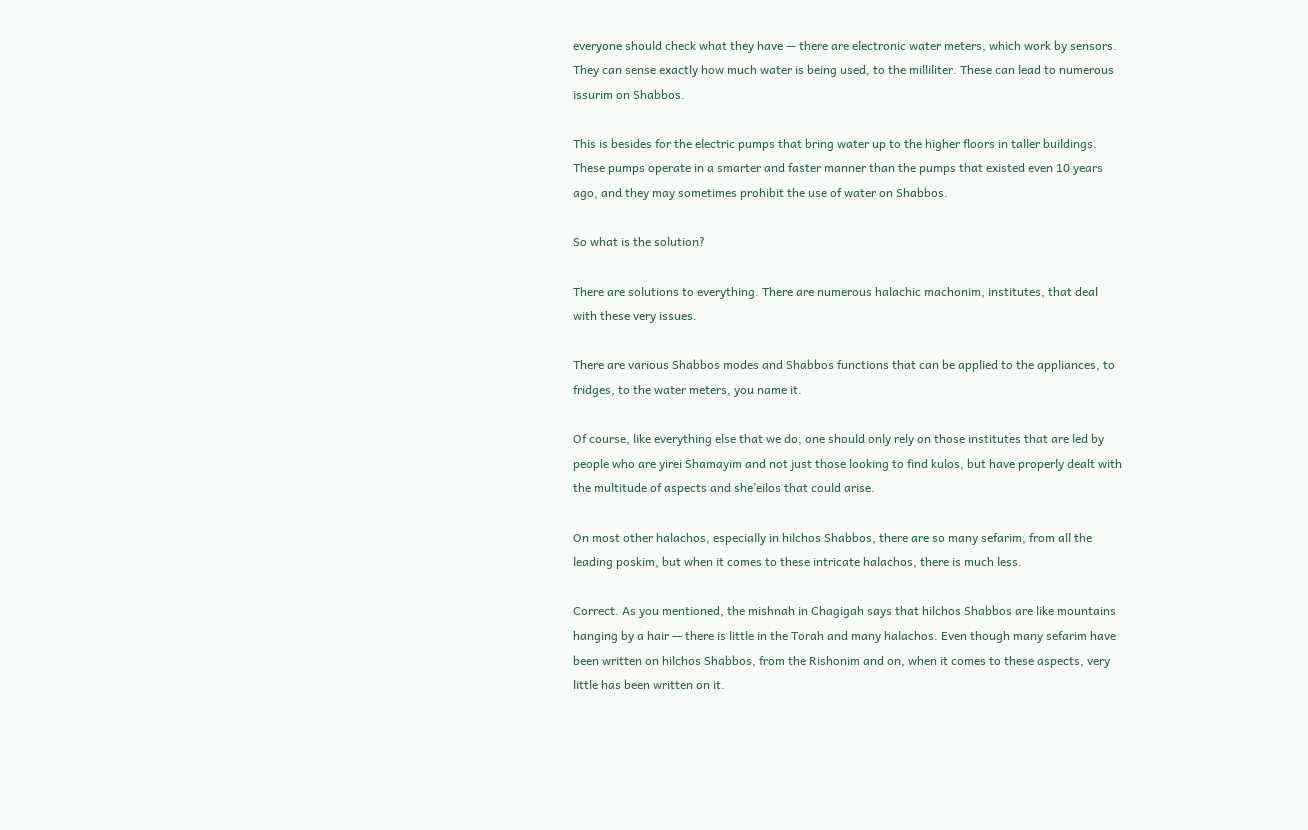everyone should check what they have — there are electronic water meters, which work by sensors. They can sense exactly how much water is being used, to the milliliter. These can lead to numerous issurim on Shabbos.

This is besides for the electric pumps that bring water up to the higher floors in taller buildings. These pumps operate in a smarter and faster manner than the pumps that existed even 10 years ago, and they may sometimes prohibit the use of water on Shabbos.

So what is the solution?

There are solutions to everything. There are numerous halachic machonim, institutes, that deal with these very issues.

There are various Shabbos modes and Shabbos functions that can be applied to the appliances, to fridges, to the water meters, you name it.

Of course, like everything else that we do, one should only rely on those institutes that are led by people who are yirei Shamayim and not just those looking to find kulos, but have properly dealt with the multitude of aspects and she’eilos that could arise.

On most other halachos, especially in hilchos Shabbos, there are so many sefarim, from all the leading poskim, but when it comes to these intricate halachos, there is much less.

Correct. As you mentioned, the mishnah in Chagigah says that hilchos Shabbos are like mountains hanging by a hair — there is little in the Torah and many halachos. Even though many sefarim have been written on hilchos Shabbos, from the Rishonim and on, when it comes to these aspects, very little has been written on it.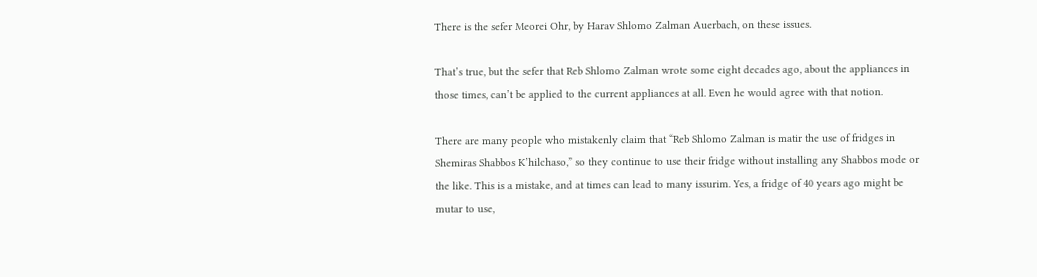There is the sefer Meorei Ohr, by Harav Shlomo Zalman Auerbach, on these issues.

That’s true, but the sefer that Reb Shlomo Zalman wrote some eight decades ago, about the appliances in those times, can’t be applied to the current appliances at all. Even he would agree with that notion.

There are many people who mistakenly claim that “Reb Shlomo Zalman is matir the use of fridges in Shemiras Shabbos K’hilchaso,” so they continue to use their fridge without installing any Shabbos mode or the like. This is a mistake, and at times can lead to many issurim. Yes, a fridge of 40 years ago might be mutar to use,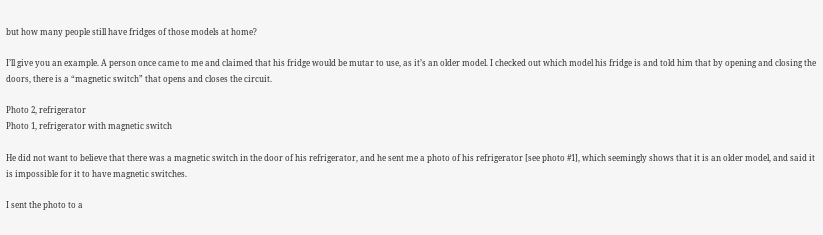but how many people still have fridges of those models at home?

I’ll give you an example. A person once came to me and claimed that his fridge would be mutar to use, as it’s an older model. I checked out which model his fridge is and told him that by opening and closing the doors, there is a “magnetic switch” that opens and closes the circuit.

Photo 2, refrigerator
Photo 1, refrigerator with magnetic switch

He did not want to believe that there was a magnetic switch in the door of his refrigerator, and he sent me a photo of his refrigerator [see photo #1], which seemingly shows that it is an older model, and said it is impossible for it to have magnetic switches.

I sent the photo to a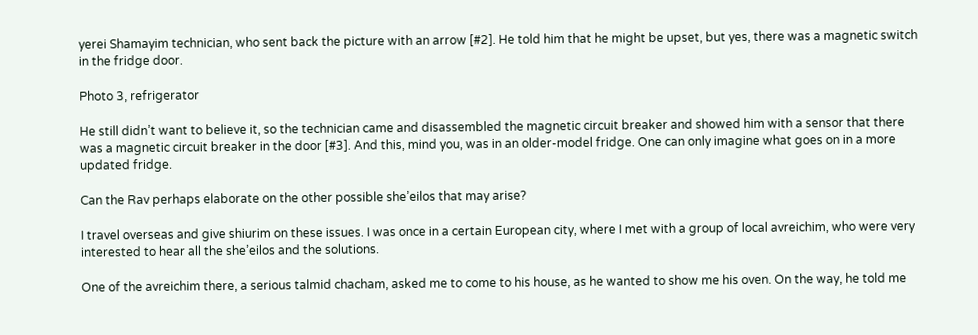yerei Shamayim technician, who sent back the picture with an arrow [#2]. He told him that he might be upset, but yes, there was a magnetic switch in the fridge door.

Photo 3, refrigerator

He still didn’t want to believe it, so the technician came and disassembled the magnetic circuit breaker and showed him with a sensor that there was a magnetic circuit breaker in the door [#3]. And this, mind you, was in an older-model fridge. One can only imagine what goes on in a more updated fridge.

Can the Rav perhaps elaborate on the other possible she’eilos that may arise?

I travel overseas and give shiurim on these issues. I was once in a certain European city, where I met with a group of local avreichim, who were very interested to hear all the she’eilos and the solutions.

One of the avreichim there, a serious talmid chacham, asked me to come to his house, as he wanted to show me his oven. On the way, he told me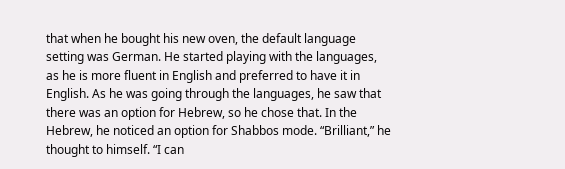that when he bought his new oven, the default language setting was German. He started playing with the languages, as he is more fluent in English and preferred to have it in English. As he was going through the languages, he saw that there was an option for Hebrew, so he chose that. In the Hebrew, he noticed an option for Shabbos mode. “Brilliant,” he thought to himself. “I can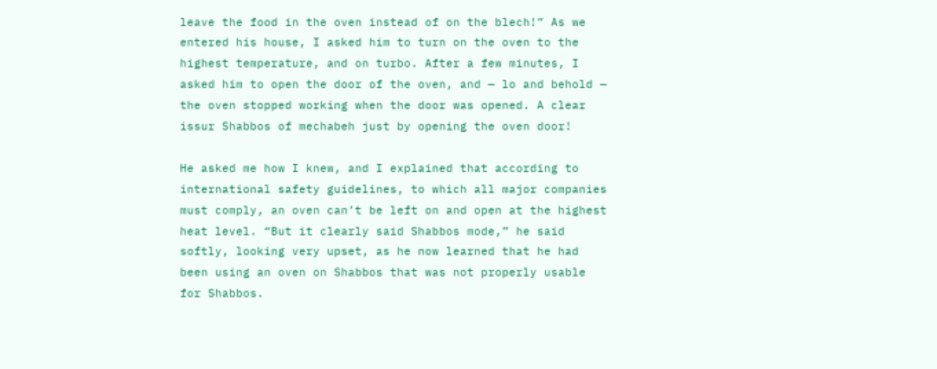leave the food in the oven instead of on the blech!” As we entered his house, I asked him to turn on the oven to the highest temperature, and on turbo. After a few minutes, I asked him to open the door of the oven, and — lo and behold — the oven stopped working when the door was opened. A clear issur Shabbos of mechabeh just by opening the oven door!

He asked me how I knew, and I explained that according to international safety guidelines, to which all major companies must comply, an oven can’t be left on and open at the highest heat level. “But it clearly said Shabbos mode,” he said softly, looking very upset, as he now learned that he had been using an oven on Shabbos that was not properly usable for Shabbos.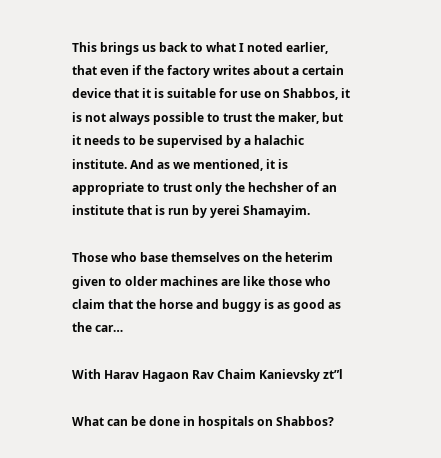This brings us back to what I noted earlier, that even if the factory writes about a certain device that it is suitable for use on Shabbos, it is not always possible to trust the maker, but it needs to be supervised by a halachic institute. And as we mentioned, it is appropriate to trust only the hechsher of an institute that is run by yerei Shamayim.

Those who base themselves on the heterim given to older machines are like those who claim that the horse and buggy is as good as the car…

With Harav Hagaon Rav Chaim Kanievsky zt”l

What can be done in hospitals on Shabbos?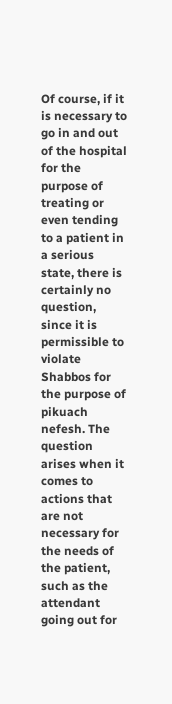Of course, if it is necessary to go in and out of the hospital for the purpose of treating or even tending to a patient in a serious state, there is certainly no question, since it is permissible to violate Shabbos for the purpose of pikuach nefesh. The question arises when it comes to actions that are not necessary for the needs of the patient, such as the attendant going out for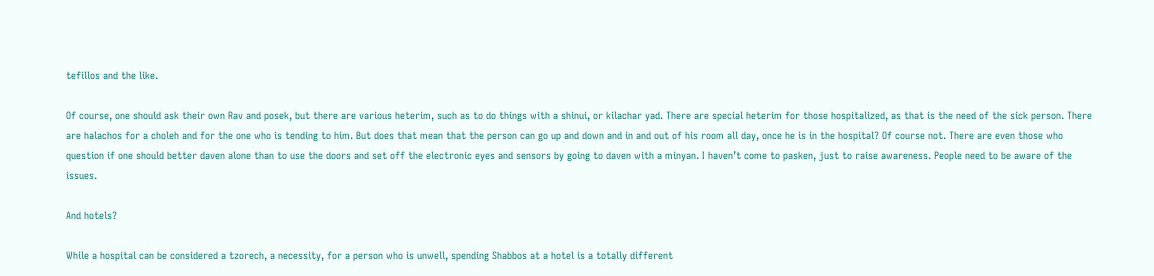tefillos and the like.

Of course, one should ask their own Rav and posek, but there are various heterim, such as to do things with a shinui, or kilachar yad. There are special heterim for those hospitalized, as that is the need of the sick person. There are halachos for a choleh and for the one who is tending to him. But does that mean that the person can go up and down and in and out of his room all day, once he is in the hospital? Of course not. There are even those who question if one should better daven alone than to use the doors and set off the electronic eyes and sensors by going to daven with a minyan. I haven’t come to pasken, just to raise awareness. People need to be aware of the issues.

And hotels?

While a hospital can be considered a tzorech, a necessity, for a person who is unwell, spending Shabbos at a hotel is a totally different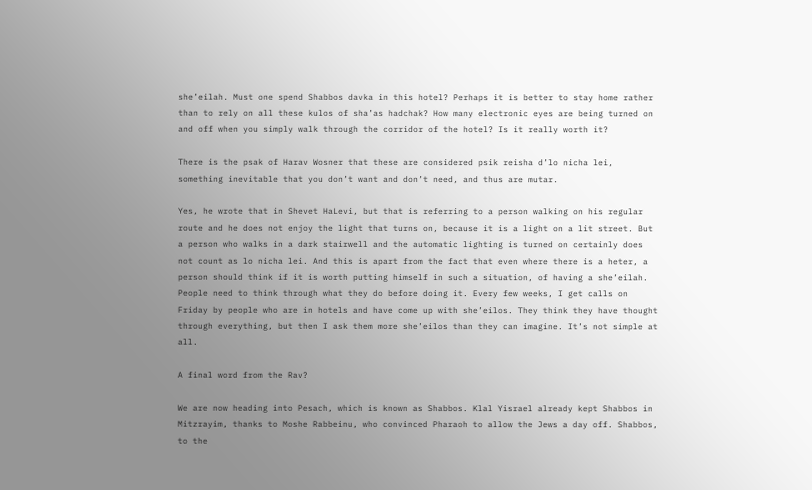she’eilah. Must one spend Shabbos davka in this hotel? Perhaps it is better to stay home rather than to rely on all these kulos of sha’as hadchak? How many electronic eyes are being turned on and off when you simply walk through the corridor of the hotel? Is it really worth it?

There is the psak of Harav Wosner that these are considered psik reisha d’lo nicha lei, something inevitable that you don’t want and don’t need, and thus are mutar.

Yes, he wrote that in Shevet HaLevi, but that is referring to a person walking on his regular route and he does not enjoy the light that turns on, because it is a light on a lit street. But a person who walks in a dark stairwell and the automatic lighting is turned on certainly does not count as lo nicha lei. And this is apart from the fact that even where there is a heter, a person should think if it is worth putting himself in such a situation, of having a she’eilah. People need to think through what they do before doing it. Every few weeks, I get calls on Friday by people who are in hotels and have come up with she’eilos. They think they have thought through everything, but then I ask them more she’eilos than they can imagine. It’s not simple at all.

A final word from the Rav?

We are now heading into Pesach, which is known as Shabbos. Klal Yisrael already kept Shabbos in Mitzrayim, thanks to Moshe Rabbeinu, who convinced Pharaoh to allow the Jews a day off. Shabbos, to the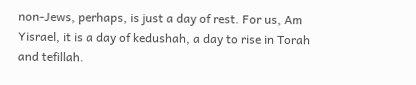non-Jews, perhaps, is just a day of rest. For us, Am Yisrael, it is a day of kedushah, a day to rise in Torah and tefillah.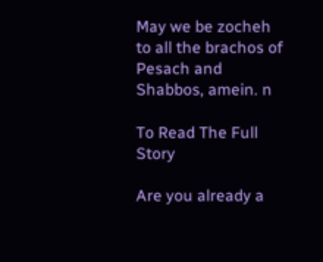May we be zocheh to all the brachos of Pesach and Shabbos, amein. n

To Read The Full Story

Are you already a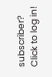subscriber?
Click to log in!